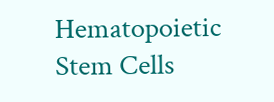Hematopoietic Stem Cells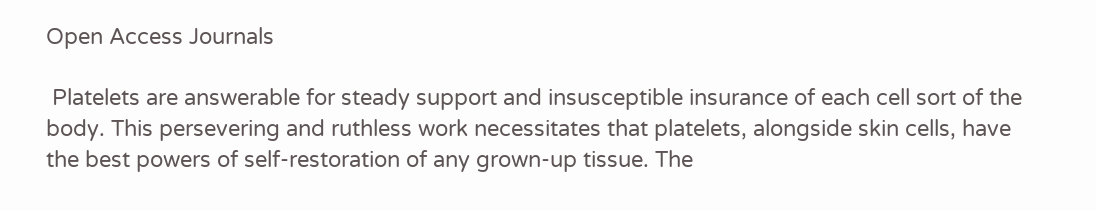Open Access Journals

 Platelets are answerable for steady support and insusceptible insurance of each cell sort of the body. This persevering and ruthless work necessitates that platelets, alongside skin cells, have the best powers of self-restoration of any grown-up tissue. The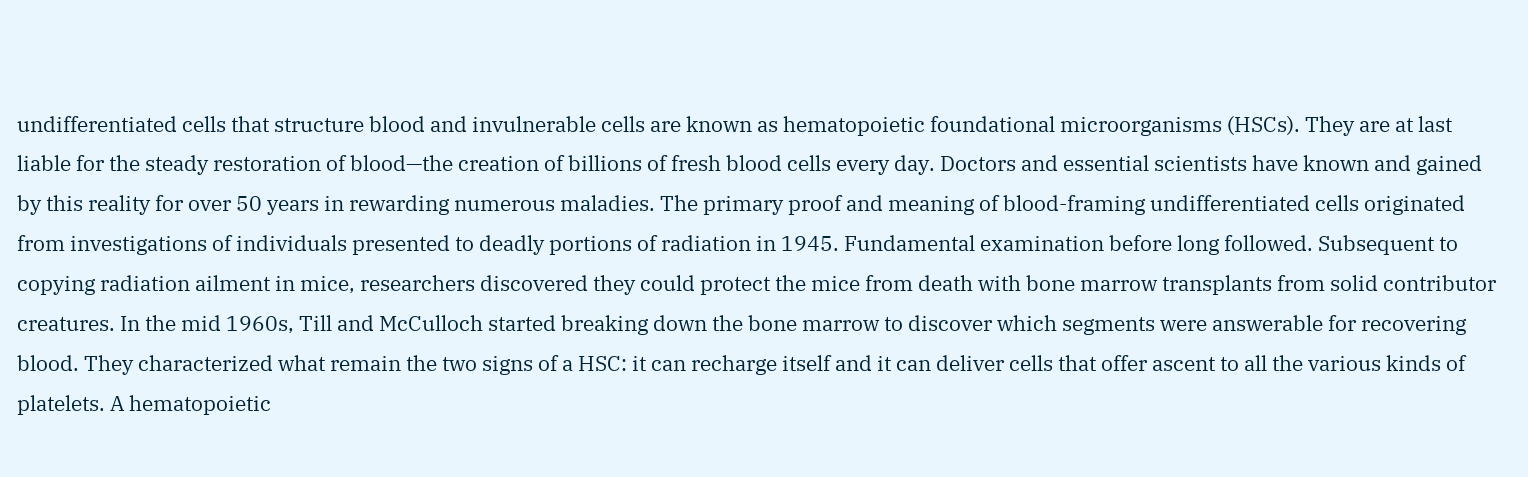undifferentiated cells that structure blood and invulnerable cells are known as hematopoietic foundational microorganisms (HSCs). They are at last liable for the steady restoration of blood—the creation of billions of fresh blood cells every day. Doctors and essential scientists have known and gained by this reality for over 50 years in rewarding numerous maladies. The primary proof and meaning of blood-framing undifferentiated cells originated from investigations of individuals presented to deadly portions of radiation in 1945. Fundamental examination before long followed. Subsequent to copying radiation ailment in mice, researchers discovered they could protect the mice from death with bone marrow transplants from solid contributor creatures. In the mid 1960s, Till and McCulloch started breaking down the bone marrow to discover which segments were answerable for recovering blood. They characterized what remain the two signs of a HSC: it can recharge itself and it can deliver cells that offer ascent to all the various kinds of platelets. A hematopoietic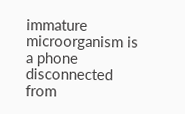immature microorganism is a phone disconnected from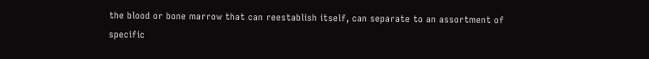the blood or bone marrow that can reestablish itself, can separate to an assortment of specific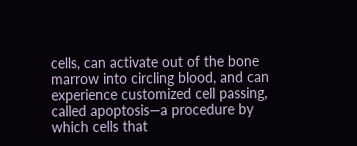cells, can activate out of the bone marrow into circling blood, and can experience customized cell passing, called apoptosis—a procedure by which cells that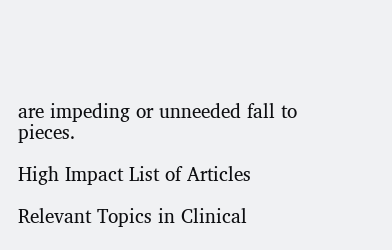are impeding or unneeded fall to pieces.

High Impact List of Articles

Relevant Topics in Clinical